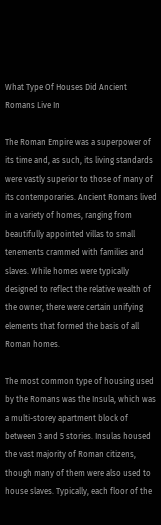What Type Of Houses Did Ancient Romans Live In

The Roman Empire was a superpower of its time and, as such, its living standards were vastly superior to those of many of its contemporaries. Ancient Romans lived in a variety of homes, ranging from beautifully appointed villas to small tenements crammed with families and slaves. While homes were typically designed to reflect the relative wealth of the owner, there were certain unifying elements that formed the basis of all Roman homes.

The most common type of housing used by the Romans was the Insula, which was a multi-storey apartment block of between 3 and 5 stories. Insulas housed the vast majority of Roman citizens, though many of them were also used to house slaves. Typically, each floor of the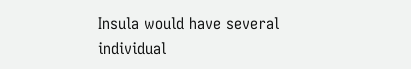Insula would have several individual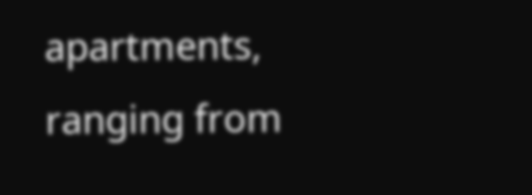apartments, ranging from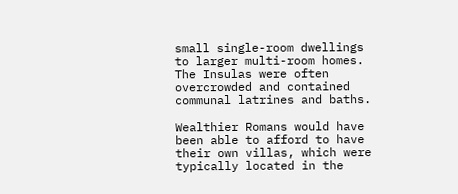small single-room dwellings to larger multi-room homes. The Insulas were often overcrowded and contained communal latrines and baths.

Wealthier Romans would have been able to afford to have their own villas, which were typically located in the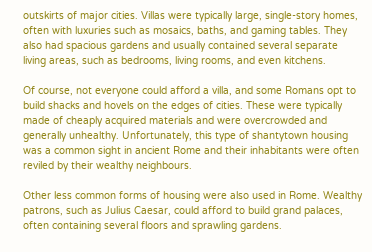outskirts of major cities. Villas were typically large, single-story homes, often with luxuries such as mosaics, baths, and gaming tables. They also had spacious gardens and usually contained several separate living areas, such as bedrooms, living rooms, and even kitchens.

Of course, not everyone could afford a villa, and some Romans opt to build shacks and hovels on the edges of cities. These were typically made of cheaply acquired materials and were overcrowded and generally unhealthy. Unfortunately, this type of shantytown housing was a common sight in ancient Rome and their inhabitants were often reviled by their wealthy neighbours.

Other less common forms of housing were also used in Rome. Wealthy patrons, such as Julius Caesar, could afford to build grand palaces, often containing several floors and sprawling gardens.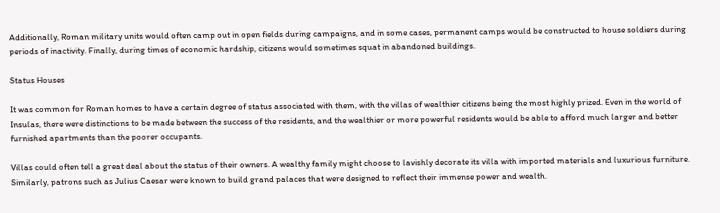Additionally, Roman military units would often camp out in open fields during campaigns, and in some cases, permanent camps would be constructed to house soldiers during periods of inactivity. Finally, during times of economic hardship, citizens would sometimes squat in abandoned buildings.

Status Houses

It was common for Roman homes to have a certain degree of status associated with them, with the villas of wealthier citizens being the most highly prized. Even in the world of Insulas, there were distinctions to be made between the success of the residents, and the wealthier or more powerful residents would be able to afford much larger and better furnished apartments than the poorer occupants.

Villas could often tell a great deal about the status of their owners. A wealthy family might choose to lavishly decorate its villa with imported materials and luxurious furniture. Similarly, patrons such as Julius Caesar were known to build grand palaces that were designed to reflect their immense power and wealth.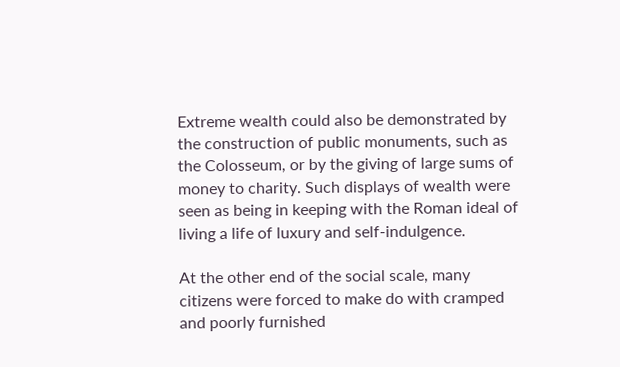Extreme wealth could also be demonstrated by the construction of public monuments, such as the Colosseum, or by the giving of large sums of money to charity. Such displays of wealth were seen as being in keeping with the Roman ideal of living a life of luxury and self-indulgence.

At the other end of the social scale, many citizens were forced to make do with cramped and poorly furnished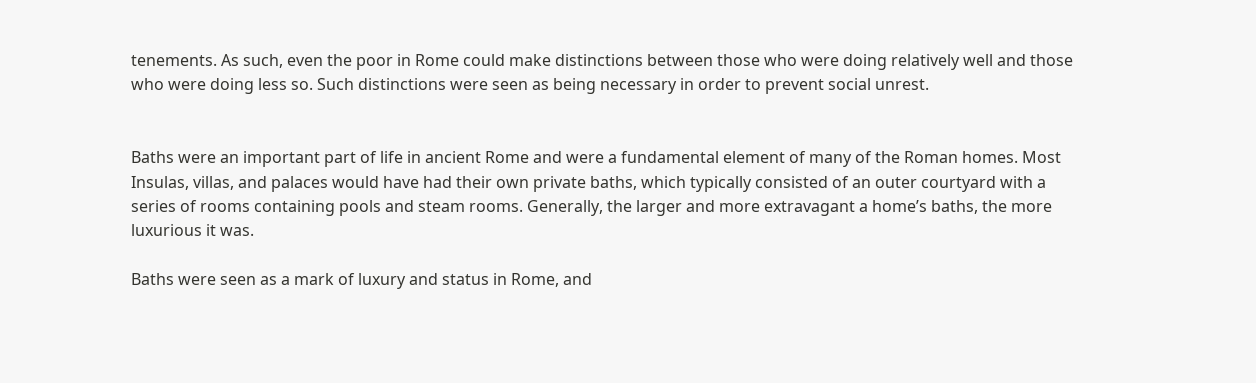tenements. As such, even the poor in Rome could make distinctions between those who were doing relatively well and those who were doing less so. Such distinctions were seen as being necessary in order to prevent social unrest.


Baths were an important part of life in ancient Rome and were a fundamental element of many of the Roman homes. Most Insulas, villas, and palaces would have had their own private baths, which typically consisted of an outer courtyard with a series of rooms containing pools and steam rooms. Generally, the larger and more extravagant a home’s baths, the more luxurious it was.

Baths were seen as a mark of luxury and status in Rome, and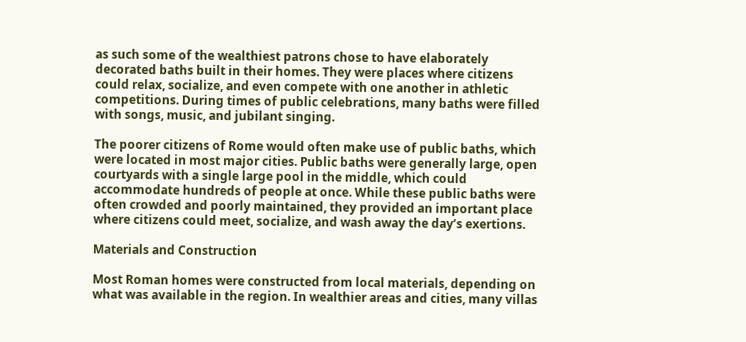as such some of the wealthiest patrons chose to have elaborately decorated baths built in their homes. They were places where citizens could relax, socialize, and even compete with one another in athletic competitions. During times of public celebrations, many baths were filled with songs, music, and jubilant singing.

The poorer citizens of Rome would often make use of public baths, which were located in most major cities. Public baths were generally large, open courtyards with a single large pool in the middle, which could accommodate hundreds of people at once. While these public baths were often crowded and poorly maintained, they provided an important place where citizens could meet, socialize, and wash away the day’s exertions.

Materials and Construction

Most Roman homes were constructed from local materials, depending on what was available in the region. In wealthier areas and cities, many villas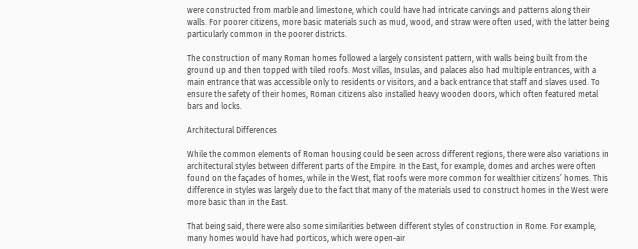were constructed from marble and limestone, which could have had intricate carvings and patterns along their walls. For poorer citizens, more basic materials such as mud, wood, and straw were often used, with the latter being particularly common in the poorer districts.

The construction of many Roman homes followed a largely consistent pattern, with walls being built from the ground up and then topped with tiled roofs. Most villas, Insulas, and palaces also had multiple entrances, with a main entrance that was accessible only to residents or visitors, and a back entrance that staff and slaves used. To ensure the safety of their homes, Roman citizens also installed heavy wooden doors, which often featured metal bars and locks.

Architectural Differences

While the common elements of Roman housing could be seen across different regions, there were also variations in architectural styles between different parts of the Empire. In the East, for example, domes and arches were often found on the façades of homes, while in the West, flat roofs were more common for wealthier citizens’ homes. This difference in styles was largely due to the fact that many of the materials used to construct homes in the West were more basic than in the East.

That being said, there were also some similarities between different styles of construction in Rome. For example, many homes would have had porticos, which were open-air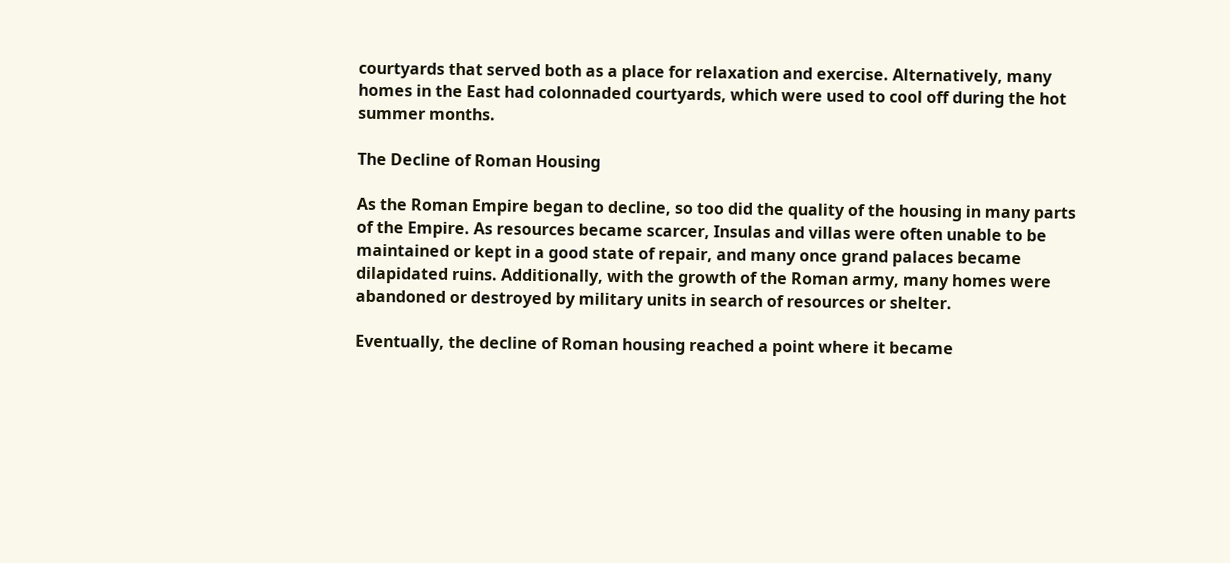courtyards that served both as a place for relaxation and exercise. Alternatively, many homes in the East had colonnaded courtyards, which were used to cool off during the hot summer months.

The Decline of Roman Housing

As the Roman Empire began to decline, so too did the quality of the housing in many parts of the Empire. As resources became scarcer, Insulas and villas were often unable to be maintained or kept in a good state of repair, and many once grand palaces became dilapidated ruins. Additionally, with the growth of the Roman army, many homes were abandoned or destroyed by military units in search of resources or shelter.

Eventually, the decline of Roman housing reached a point where it became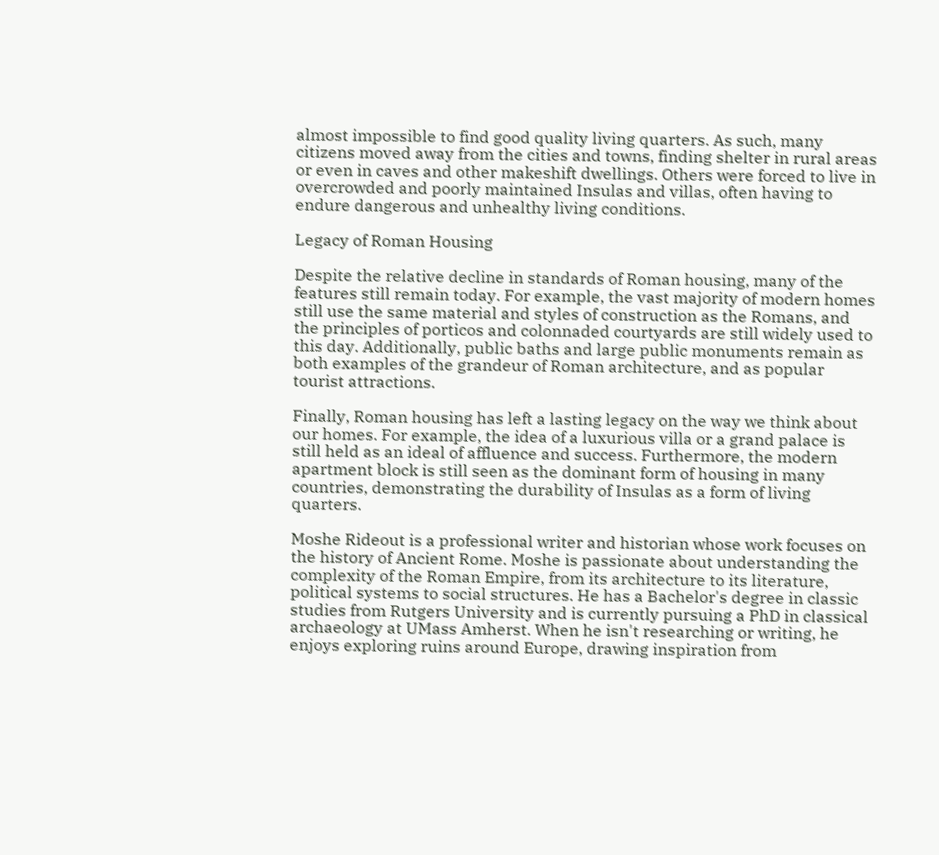almost impossible to find good quality living quarters. As such, many citizens moved away from the cities and towns, finding shelter in rural areas or even in caves and other makeshift dwellings. Others were forced to live in overcrowded and poorly maintained Insulas and villas, often having to endure dangerous and unhealthy living conditions.

Legacy of Roman Housing

Despite the relative decline in standards of Roman housing, many of the features still remain today. For example, the vast majority of modern homes still use the same material and styles of construction as the Romans, and the principles of porticos and colonnaded courtyards are still widely used to this day. Additionally, public baths and large public monuments remain as both examples of the grandeur of Roman architecture, and as popular tourist attractions.

Finally, Roman housing has left a lasting legacy on the way we think about our homes. For example, the idea of a luxurious villa or a grand palace is still held as an ideal of affluence and success. Furthermore, the modern apartment block is still seen as the dominant form of housing in many countries, demonstrating the durability of Insulas as a form of living quarters.

Moshe Rideout is a professional writer and historian whose work focuses on the history of Ancient Rome. Moshe is passionate about understanding the complexity of the Roman Empire, from its architecture to its literature, political systems to social structures. He has a Bachelor's degree in classic studies from Rutgers University and is currently pursuing a PhD in classical archaeology at UMass Amherst. When he isn't researching or writing, he enjoys exploring ruins around Europe, drawing inspiration from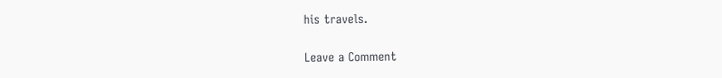his travels.

Leave a Comment